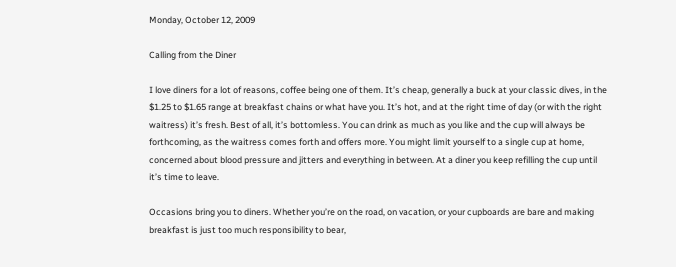Monday, October 12, 2009

Calling from the Diner

I love diners for a lot of reasons, coffee being one of them. It’s cheap, generally a buck at your classic dives, in the $1.25 to $1.65 range at breakfast chains or what have you. It’s hot, and at the right time of day (or with the right waitress) it’s fresh. Best of all, it’s bottomless. You can drink as much as you like and the cup will always be forthcoming, as the waitress comes forth and offers more. You might limit yourself to a single cup at home, concerned about blood pressure and jitters and everything in between. At a diner you keep refilling the cup until it’s time to leave.

Occasions bring you to diners. Whether you’re on the road, on vacation, or your cupboards are bare and making breakfast is just too much responsibility to bear,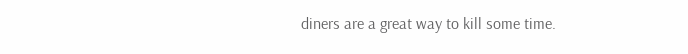diners are a great way to kill some time.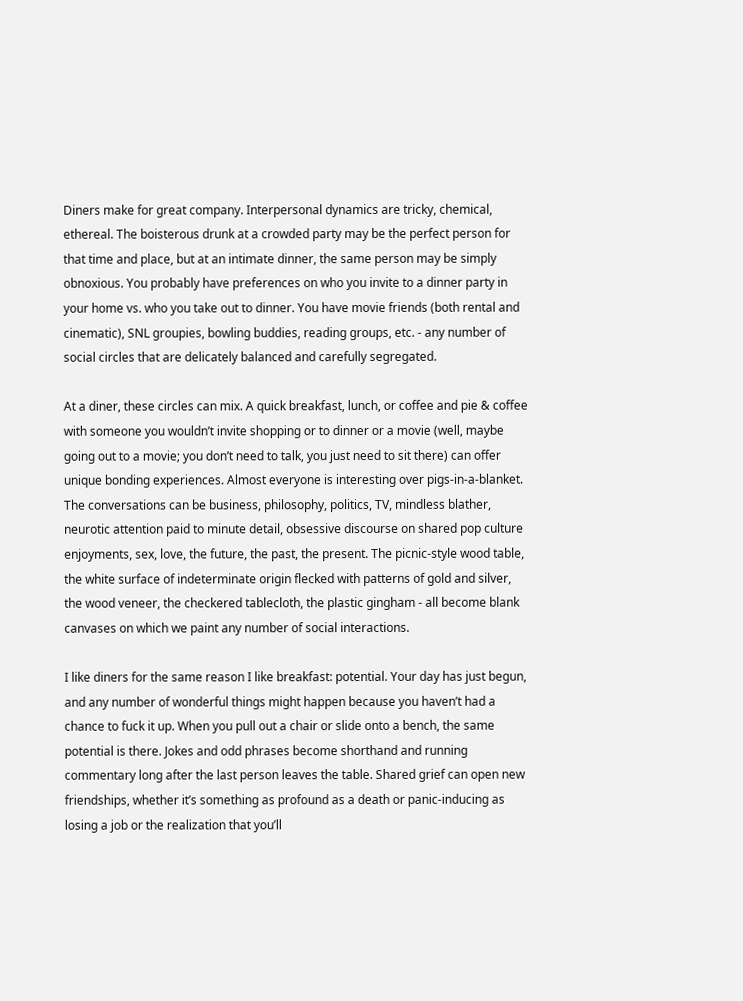Diners make for great company. Interpersonal dynamics are tricky, chemical, ethereal. The boisterous drunk at a crowded party may be the perfect person for that time and place, but at an intimate dinner, the same person may be simply obnoxious. You probably have preferences on who you invite to a dinner party in your home vs. who you take out to dinner. You have movie friends (both rental and cinematic), SNL groupies, bowling buddies, reading groups, etc. - any number of social circles that are delicately balanced and carefully segregated.

At a diner, these circles can mix. A quick breakfast, lunch, or coffee and pie & coffee with someone you wouldn’t invite shopping or to dinner or a movie (well, maybe going out to a movie; you don’t need to talk, you just need to sit there) can offer unique bonding experiences. Almost everyone is interesting over pigs-in-a-blanket. The conversations can be business, philosophy, politics, TV, mindless blather, neurotic attention paid to minute detail, obsessive discourse on shared pop culture enjoyments, sex, love, the future, the past, the present. The picnic-style wood table, the white surface of indeterminate origin flecked with patterns of gold and silver, the wood veneer, the checkered tablecloth, the plastic gingham - all become blank canvases on which we paint any number of social interactions.

I like diners for the same reason I like breakfast: potential. Your day has just begun, and any number of wonderful things might happen because you haven’t had a chance to fuck it up. When you pull out a chair or slide onto a bench, the same potential is there. Jokes and odd phrases become shorthand and running commentary long after the last person leaves the table. Shared grief can open new friendships, whether it’s something as profound as a death or panic-inducing as losing a job or the realization that you’ll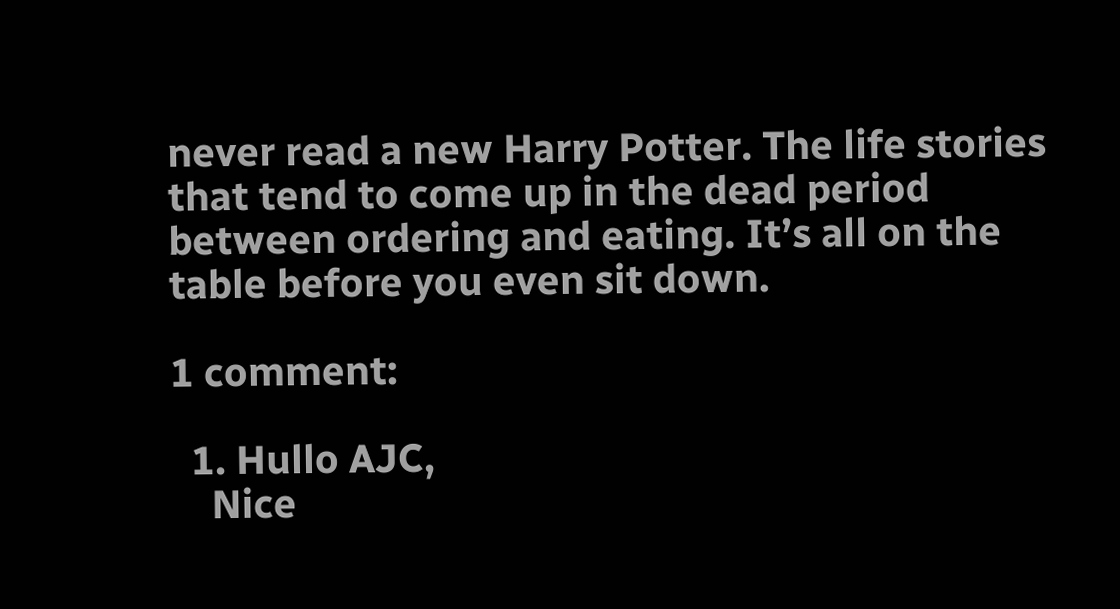never read a new Harry Potter. The life stories that tend to come up in the dead period between ordering and eating. It’s all on the table before you even sit down.

1 comment:

  1. Hullo AJC,
    Nice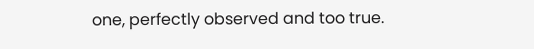one, perfectly observed and too true.